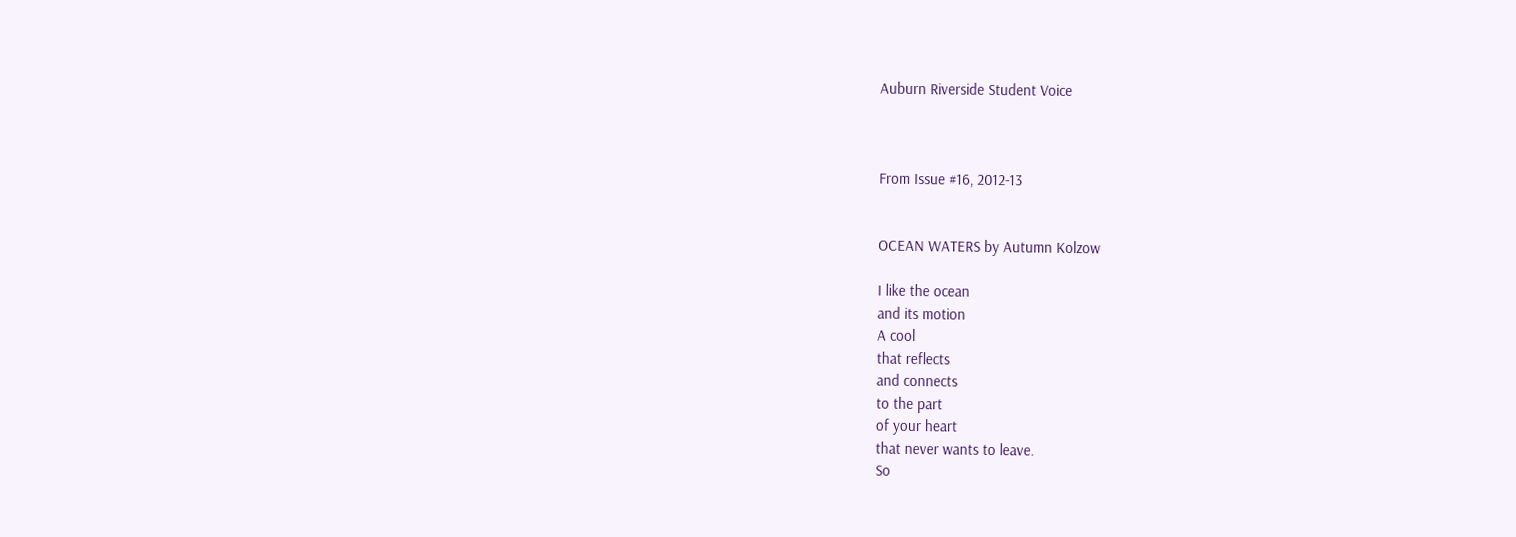Auburn Riverside Student Voice



From Issue #16, 2012-13


OCEAN WATERS by Autumn Kolzow

I like the ocean
and its motion
A cool
that reflects
and connects
to the part
of your heart
that never wants to leave.
So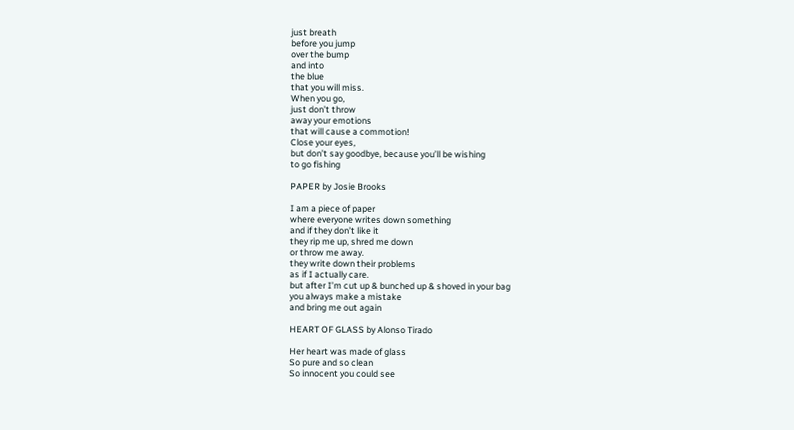just breath
before you jump
over the bump
and into
the blue
that you will miss.
When you go,
just don’t throw
away your emotions
that will cause a commotion!
Close your eyes,
but don’t say goodbye, because you’ll be wishing
to go fishing

PAPER by Josie Brooks

I am a piece of paper
where everyone writes down something
and if they don’t like it
they rip me up, shred me down
or throw me away.
they write down their problems
as if I actually care.
but after I’m cut up & bunched up & shoved in your bag
you always make a mistake
and bring me out again

HEART OF GLASS by Alonso Tirado

Her heart was made of glass
So pure and so clean
So innocent you could see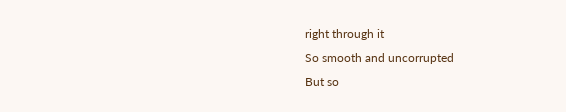right through it
So smooth and uncorrupted
But so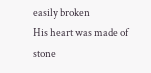easily broken
His heart was made of stone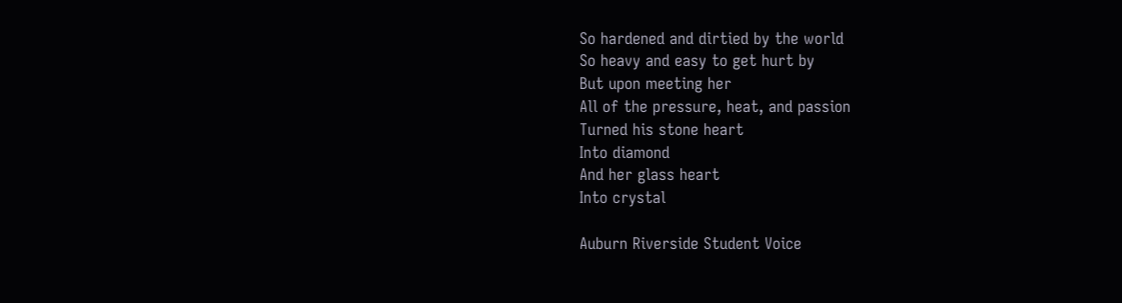So hardened and dirtied by the world
So heavy and easy to get hurt by
But upon meeting her
All of the pressure, heat, and passion
Turned his stone heart
Into diamond
And her glass heart
Into crystal

Auburn Riverside Student Voice